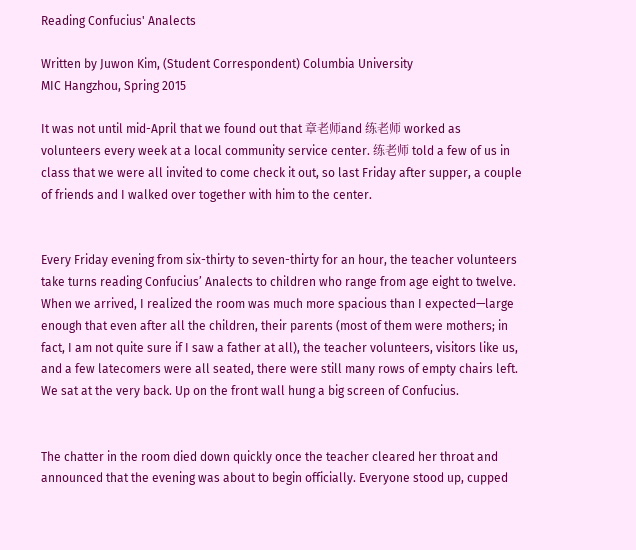Reading Confucius' Analects

Written by Juwon Kim, (Student Correspondent) Columbia University
MIC Hangzhou, Spring 2015

It was not until mid-April that we found out that 章老师and 练老师 worked as volunteers every week at a local community service center. 练老师 told a few of us in class that we were all invited to come check it out, so last Friday after supper, a couple of friends and I walked over together with him to the center.


Every Friday evening from six-thirty to seven-thirty for an hour, the teacher volunteers take turns reading Confucius’ Analects to children who range from age eight to twelve. When we arrived, I realized the room was much more spacious than I expected—large enough that even after all the children, their parents (most of them were mothers; in fact, I am not quite sure if I saw a father at all), the teacher volunteers, visitors like us, and a few latecomers were all seated, there were still many rows of empty chairs left. We sat at the very back. Up on the front wall hung a big screen of Confucius.


The chatter in the room died down quickly once the teacher cleared her throat and announced that the evening was about to begin officially. Everyone stood up, cupped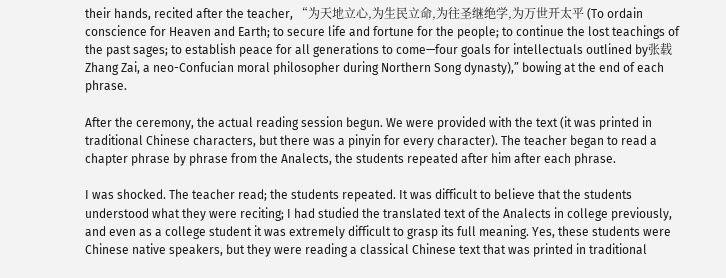their hands, recited after the teacher, “为天地立心,为生民立命,为往圣继绝学,为万世开太平 (To ordain conscience for Heaven and Earth; to secure life and fortune for the people; to continue the lost teachings of the past sages; to establish peace for all generations to come—four goals for intellectuals outlined by张载Zhang Zai, a neo-Confucian moral philosopher during Northern Song dynasty),” bowing at the end of each phrase.

After the ceremony, the actual reading session begun. We were provided with the text (it was printed in traditional Chinese characters, but there was a pinyin for every character). The teacher began to read a chapter phrase by phrase from the Analects, the students repeated after him after each phrase.

I was shocked. The teacher read; the students repeated. It was difficult to believe that the students understood what they were reciting; I had studied the translated text of the Analects in college previously, and even as a college student it was extremely difficult to grasp its full meaning. Yes, these students were Chinese native speakers, but they were reading a classical Chinese text that was printed in traditional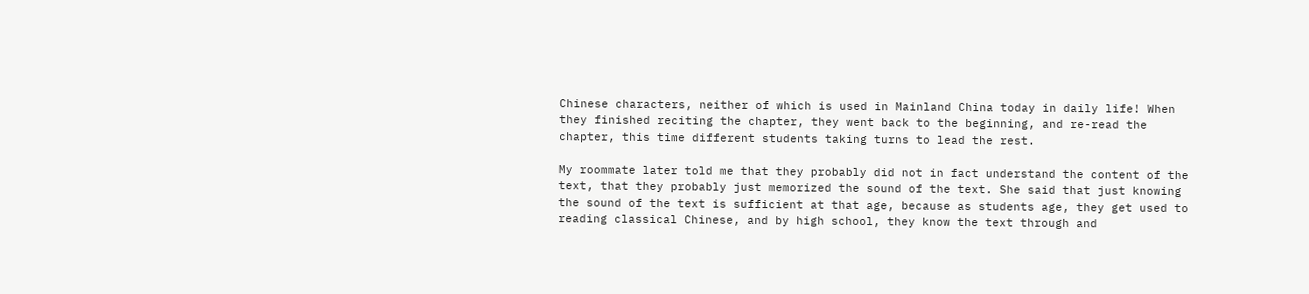Chinese characters, neither of which is used in Mainland China today in daily life! When they finished reciting the chapter, they went back to the beginning, and re-read the chapter, this time different students taking turns to lead the rest.

My roommate later told me that they probably did not in fact understand the content of the text, that they probably just memorized the sound of the text. She said that just knowing the sound of the text is sufficient at that age, because as students age, they get used to reading classical Chinese, and by high school, they know the text through and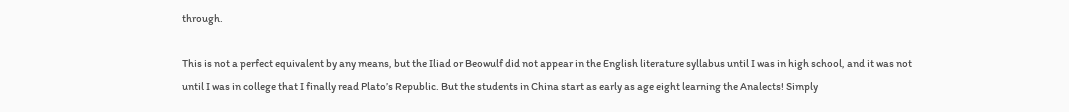through.

This is not a perfect equivalent by any means, but the Iliad or Beowulf did not appear in the English literature syllabus until I was in high school, and it was not until I was in college that I finally read Plato’s Republic. But the students in China start as early as age eight learning the Analects! Simply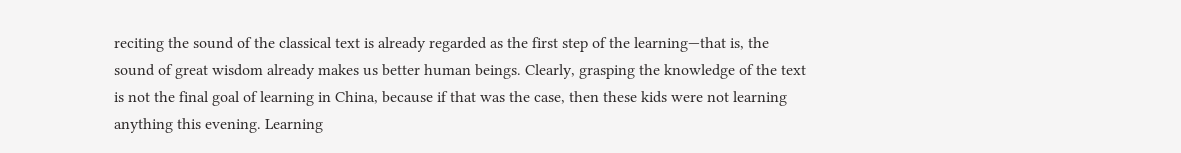reciting the sound of the classical text is already regarded as the first step of the learning—that is, the sound of great wisdom already makes us better human beings. Clearly, grasping the knowledge of the text is not the final goal of learning in China, because if that was the case, then these kids were not learning anything this evening. Learning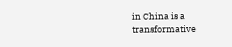in China is a transformative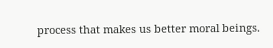process that makes us better moral beings.